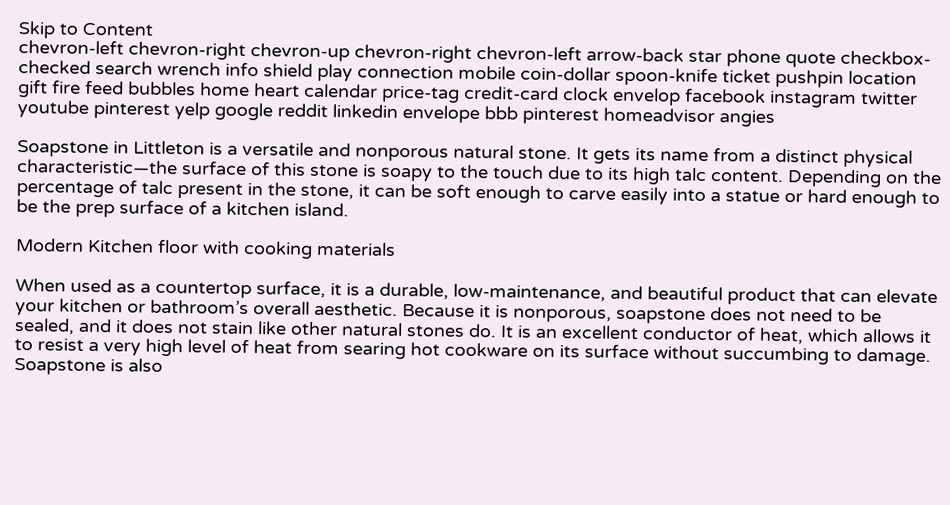Skip to Content
chevron-left chevron-right chevron-up chevron-right chevron-left arrow-back star phone quote checkbox-checked search wrench info shield play connection mobile coin-dollar spoon-knife ticket pushpin location gift fire feed bubbles home heart calendar price-tag credit-card clock envelop facebook instagram twitter youtube pinterest yelp google reddit linkedin envelope bbb pinterest homeadvisor angies

Soapstone in Littleton is a versatile and nonporous natural stone. It gets its name from a distinct physical characteristic—the surface of this stone is soapy to the touch due to its high talc content. Depending on the percentage of talc present in the stone, it can be soft enough to carve easily into a statue or hard enough to be the prep surface of a kitchen island.

Modern Kitchen floor with cooking materials

When used as a countertop surface, it is a durable, low-maintenance, and beautiful product that can elevate your kitchen or bathroom’s overall aesthetic. Because it is nonporous, soapstone does not need to be sealed, and it does not stain like other natural stones do. It is an excellent conductor of heat, which allows it to resist a very high level of heat from searing hot cookware on its surface without succumbing to damage. Soapstone is also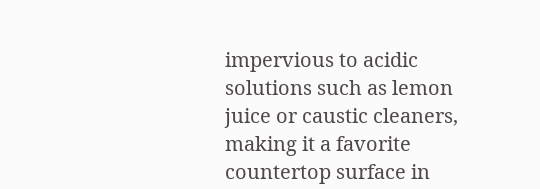impervious to acidic solutions such as lemon juice or caustic cleaners, making it a favorite countertop surface in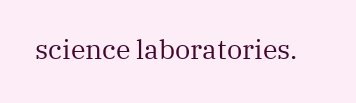science laboratories.